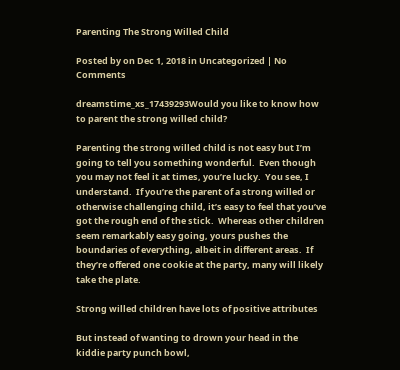Parenting The Strong Willed Child

Posted by on Dec 1, 2018 in Uncategorized | No Comments

dreamstime_xs_17439293Would you like to know how to parent the strong willed child?

Parenting the strong willed child is not easy but I’m going to tell you something wonderful.  Even though you may not feel it at times, you’re lucky.  You see, I understand.  If you’re the parent of a strong willed or otherwise challenging child, it’s easy to feel that you’ve got the rough end of the stick.  Whereas other children seem remarkably easy going, yours pushes the boundaries of everything, albeit in different areas.  If they’re offered one cookie at the party, many will likely take the plate.

Strong willed children have lots of positive attributes

But instead of wanting to drown your head in the kiddie party punch bowl,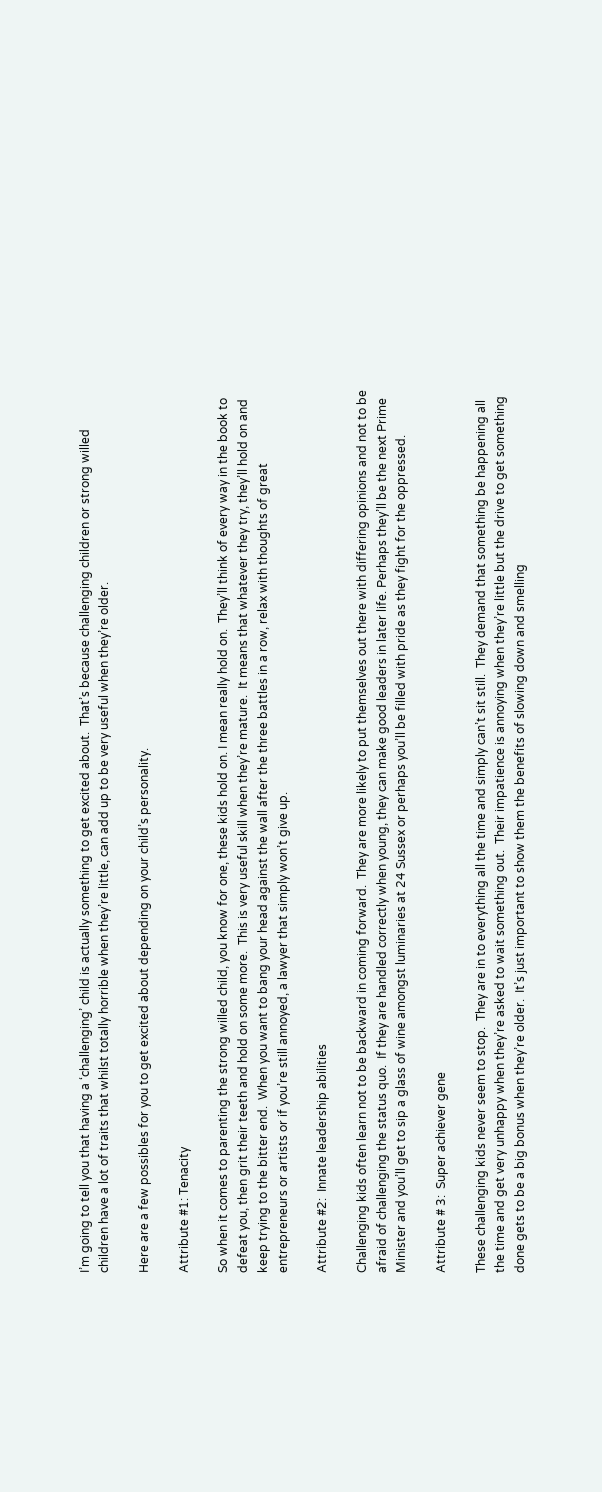I’m going to tell you that having a ‘challenging’ child is actually something to get excited about.  That’s because challenging children or strong willed children have a lot of traits that whilst totally horrible when they’re little, can add up to be very useful when they’re older.

Here are a few possibles for you to get excited about depending on your child’s personality.

Attribute #1: Tenacity

So when it comes to parenting the strong willed child, you know for one, these kids hold on. I mean really hold on.  They’ll think of every way in the book to defeat you, then grit their teeth and hold on some more.  This is very useful skill when they’re mature.  It means that whatever they try, they’ll hold on and keep trying to the bitter end.  When you want to bang your head against the wall after the three battles in a row, relax with thoughts of great entrepreneurs or artists or if you’re still annoyed, a lawyer that simply won’t give up.

Attribute #2:  Innate leadership abilities

Challenging kids often learn not to be backward in coming forward.  They are more likely to put themselves out there with differing opinions and not to be afraid of challenging the status quo.  If they are handled correctly when young, they can make good leaders in later life. Perhaps they’ll be the next Prime Minister and you’ll get to sip a glass of wine amongst luminaries at 24 Sussex or perhaps you’ll be filled with pride as they fight for the oppressed.

Attribute # 3:  Super achiever gene

These challenging kids never seem to stop.  They are in to everything all the time and simply can’t sit still.  They demand that something be happening all the time and get very unhappy when they’re asked to wait something out.  Their impatience is annoying when they’re little but the drive to get something done gets to be a big bonus when they’re older.  It’s just important to show them the benefits of slowing down and smelling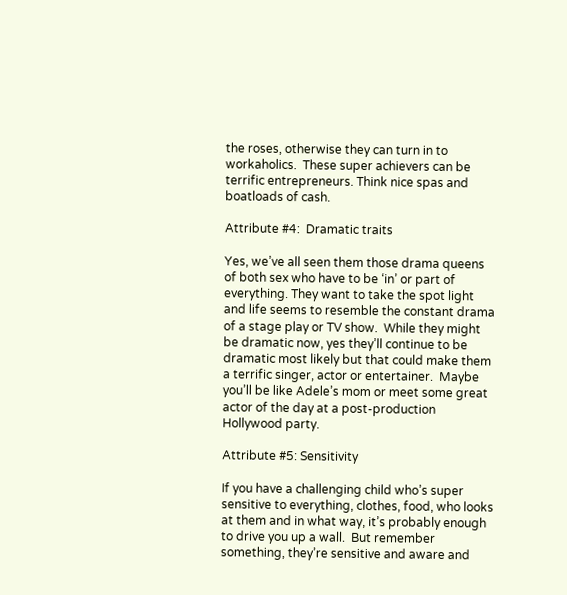the roses, otherwise they can turn in to workaholics.  These super achievers can be terrific entrepreneurs. Think nice spas and boatloads of cash.

Attribute #4:  Dramatic traits

Yes, we’ve all seen them those drama queens of both sex who have to be ‘in’ or part of everything. They want to take the spot light and life seems to resemble the constant drama of a stage play or TV show.  While they might be dramatic now, yes they’ll continue to be dramatic most likely but that could make them a terrific singer, actor or entertainer.  Maybe you’ll be like Adele’s mom or meet some great actor of the day at a post-production Hollywood party.

Attribute #5: Sensitivity

If you have a challenging child who’s super sensitive to everything, clothes, food, who looks at them and in what way, it’s probably enough to drive you up a wall.  But remember something, they’re sensitive and aware and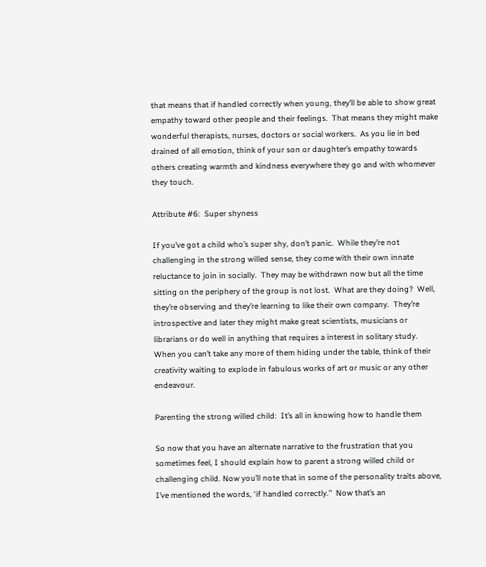that means that if handled correctly when young, they’ll be able to show great empathy toward other people and their feelings.  That means they might make wonderful therapists, nurses, doctors or social workers.  As you lie in bed drained of all emotion, think of your son or daughter’s empathy towards others creating warmth and kindness everywhere they go and with whomever they touch.

Attribute #6:  Super shyness

If you’ve got a child who’s super shy, don’t panic.  While they’re not challenging in the strong willed sense, they come with their own innate reluctance to join in socially.  They may be withdrawn now but all the time sitting on the periphery of the group is not lost.  What are they doing?  Well, they’re observing and they’re learning to like their own company.  They’re introspective and later they might make great scientists, musicians or librarians or do well in anything that requires a interest in solitary study.  When you can’t take any more of them hiding under the table, think of their creativity waiting to explode in fabulous works of art or music or any other endeavour.

Parenting the strong willed child:  It’s all in knowing how to handle them

So now that you have an alternate narrative to the frustration that you sometimes feel, I should explain how to parent a strong willed child or challenging child. Now you’ll note that in some of the personality traits above, I’ve mentioned the words, ‘if handled correctly.”  Now that’s an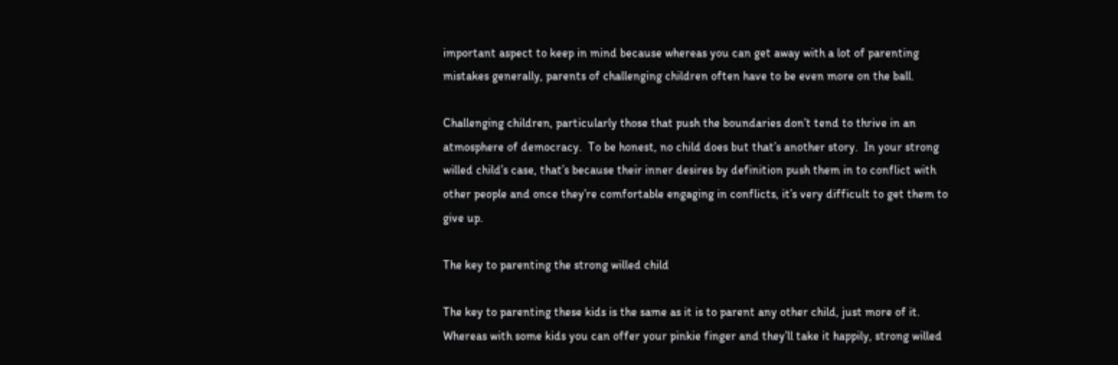important aspect to keep in mind because whereas you can get away with a lot of parenting mistakes generally, parents of challenging children often have to be even more on the ball.

Challenging children, particularly those that push the boundaries don’t tend to thrive in an atmosphere of democracy.  To be honest, no child does but that’s another story.  In your strong willed child’s case, that’s because their inner desires by definition push them in to conflict with other people and once they’re comfortable engaging in conflicts, it’s very difficult to get them to give up.

The key to parenting the strong willed child

The key to parenting these kids is the same as it is to parent any other child, just more of it.  Whereas with some kids you can offer your pinkie finger and they’ll take it happily, strong willed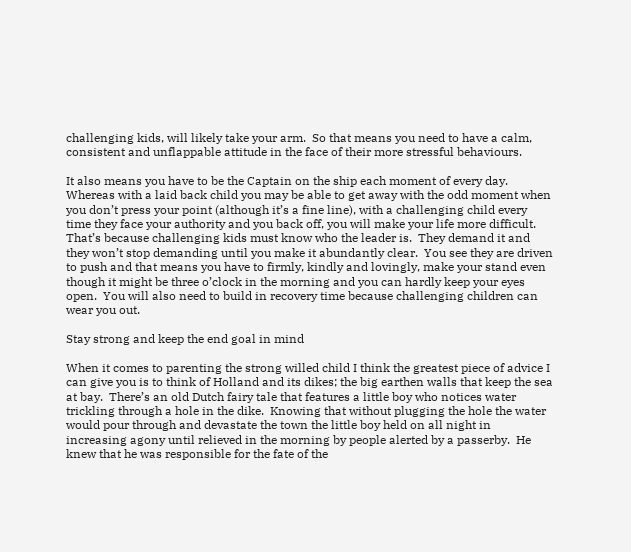challenging kids, will likely take your arm.  So that means you need to have a calm, consistent and unflappable attitude in the face of their more stressful behaviours.

It also means you have to be the Captain on the ship each moment of every day.  Whereas with a laid back child you may be able to get away with the odd moment when you don’t press your point (although it’s a fine line), with a challenging child every time they face your authority and you back off, you will make your life more difficult.  That’s because challenging kids must know who the leader is.  They demand it and they won’t stop demanding until you make it abundantly clear.  You see they are driven to push and that means you have to firmly, kindly and lovingly, make your stand even though it might be three o’clock in the morning and you can hardly keep your eyes open.  You will also need to build in recovery time because challenging children can wear you out.

Stay strong and keep the end goal in mind

When it comes to parenting the strong willed child I think the greatest piece of advice I can give you is to think of Holland and its dikes; the big earthen walls that keep the sea at bay.  There’s an old Dutch fairy tale that features a little boy who notices water trickling through a hole in the dike.  Knowing that without plugging the hole the water would pour through and devastate the town the little boy held on all night in increasing agony until relieved in the morning by people alerted by a passerby.  He knew that he was responsible for the fate of the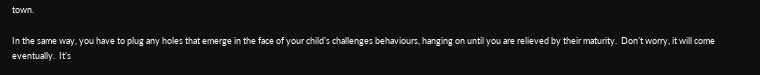town.

In the same way, you have to plug any holes that emerge in the face of your child’s challenges behaviours, hanging on until you are relieved by their maturity.  Don’t worry, it will come eventually.  It’s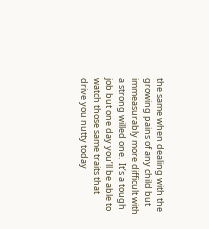the same when dealing with the growing pains of any child but immeasurably more difficult with a strong willed one.  It’s a tough job but one day you’ll be able to watch those same traits that drive you nutty today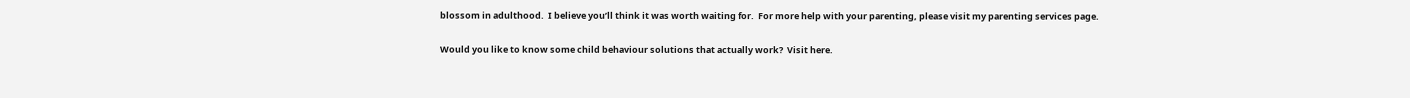blossom in adulthood.  I believe you’ll think it was worth waiting for.  For more help with your parenting, please visit my parenting services page.

Would you like to know some child behaviour solutions that actually work?  Visit here.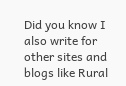Did you know I also write for other sites and blogs like Rural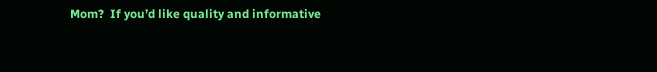Mom?  If you’d like quality and informative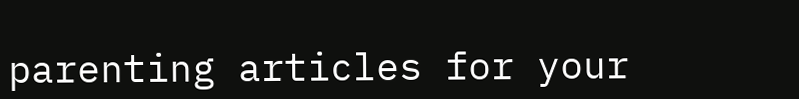parenting articles for your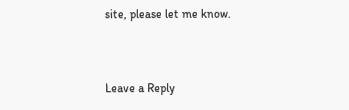site, please let me know.


Leave a Reply